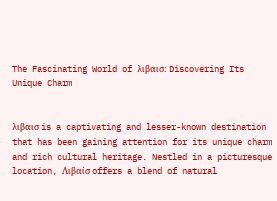The Fascinating World of λιβαισ: Discovering Its Unique Charm


λιβαισ is a captivating and lesser-known destination that has been gaining attention for its unique charm and rich cultural heritage. Nestled in a picturesque location, Λιβαίσ offers a blend of natural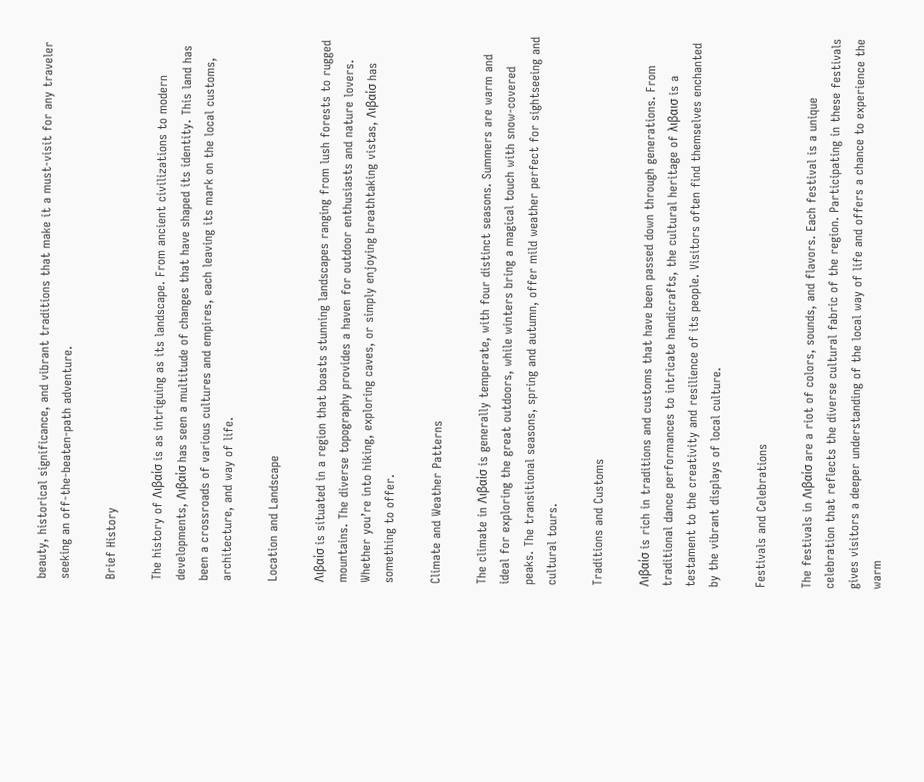beauty, historical significance, and vibrant traditions that make it a must-visit for any traveler seeking an off-the-beaten-path adventure.

Brief History

The history of Λιβαίσ is as intriguing as its landscape. From ancient civilizations to modern developments, Λιβαίσ has seen a multitude of changes that have shaped its identity. This land has been a crossroads of various cultures and empires, each leaving its mark on the local customs, architecture, and way of life.

Location and Landscape

Λιβαίσ is situated in a region that boasts stunning landscapes ranging from lush forests to rugged mountains. The diverse topography provides a haven for outdoor enthusiasts and nature lovers. Whether you’re into hiking, exploring caves, or simply enjoying breathtaking vistas, Λιβαίσ has something to offer.

Climate and Weather Patterns

The climate in Λιβαίσ is generally temperate, with four distinct seasons. Summers are warm and ideal for exploring the great outdoors, while winters bring a magical touch with snow-covered peaks. The transitional seasons, spring and autumn, offer mild weather perfect for sightseeing and cultural tours.

Traditions and Customs

Λιβαίσ is rich in traditions and customs that have been passed down through generations. From traditional dance performances to intricate handicrafts, the cultural heritage of λιβαισ is a testament to the creativity and resilience of its people. Visitors often find themselves enchanted by the vibrant displays of local culture.

Festivals and Celebrations

The festivals in Λιβαίσ are a riot of colors, sounds, and flavors. Each festival is a unique celebration that reflects the diverse cultural fabric of the region. Participating in these festivals gives visitors a deeper understanding of the local way of life and offers a chance to experience the warm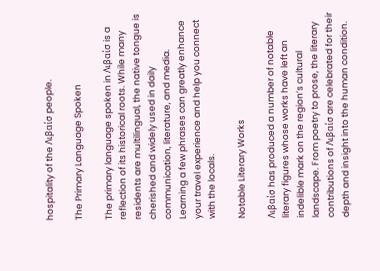hospitality of the Λιβαίσ people.

The Primary Language Spoken

The primary language spoken in Λιβαίσ is a reflection of its historical roots. While many residents are multilingual, the native tongue is cherished and widely used in daily communication, literature, and media. Learning a few phrases can greatly enhance your travel experience and help you connect with the locals.

Notable Literary Works

Λιβαίσ has produced a number of notable literary figures whose works have left an indelible mark on the region’s cultural landscape. From poetry to prose, the literary contributions of Λιβαίσ are celebrated for their depth and insight into the human condition.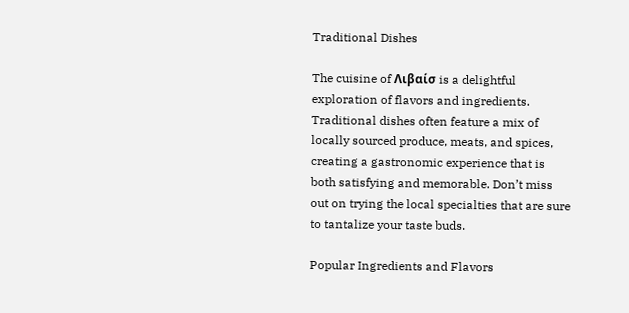Traditional Dishes

The cuisine of Λιβαίσ is a delightful exploration of flavors and ingredients. Traditional dishes often feature a mix of locally sourced produce, meats, and spices, creating a gastronomic experience that is both satisfying and memorable. Don’t miss out on trying the local specialties that are sure to tantalize your taste buds.

Popular Ingredients and Flavors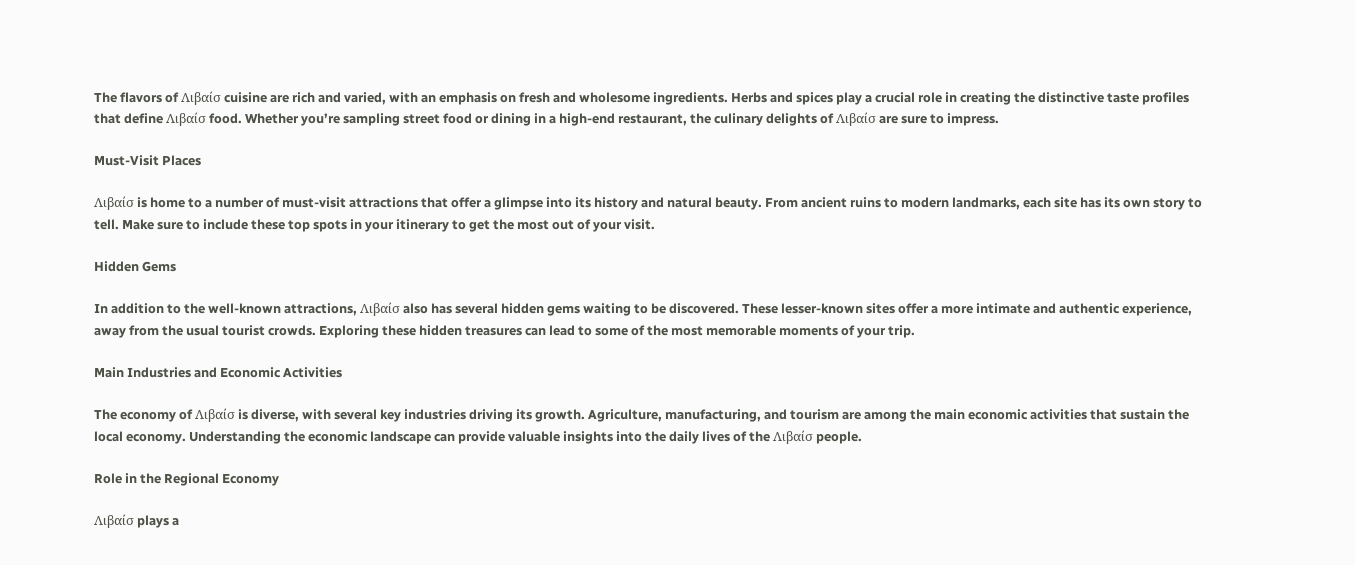The flavors of Λιβαίσ cuisine are rich and varied, with an emphasis on fresh and wholesome ingredients. Herbs and spices play a crucial role in creating the distinctive taste profiles that define Λιβαίσ food. Whether you’re sampling street food or dining in a high-end restaurant, the culinary delights of Λιβαίσ are sure to impress.

Must-Visit Places

Λιβαίσ is home to a number of must-visit attractions that offer a glimpse into its history and natural beauty. From ancient ruins to modern landmarks, each site has its own story to tell. Make sure to include these top spots in your itinerary to get the most out of your visit.

Hidden Gems

In addition to the well-known attractions, Λιβαίσ also has several hidden gems waiting to be discovered. These lesser-known sites offer a more intimate and authentic experience, away from the usual tourist crowds. Exploring these hidden treasures can lead to some of the most memorable moments of your trip.

Main Industries and Economic Activities

The economy of Λιβαίσ is diverse, with several key industries driving its growth. Agriculture, manufacturing, and tourism are among the main economic activities that sustain the local economy. Understanding the economic landscape can provide valuable insights into the daily lives of the Λιβαίσ people.

Role in the Regional Economy

Λιβαίσ plays a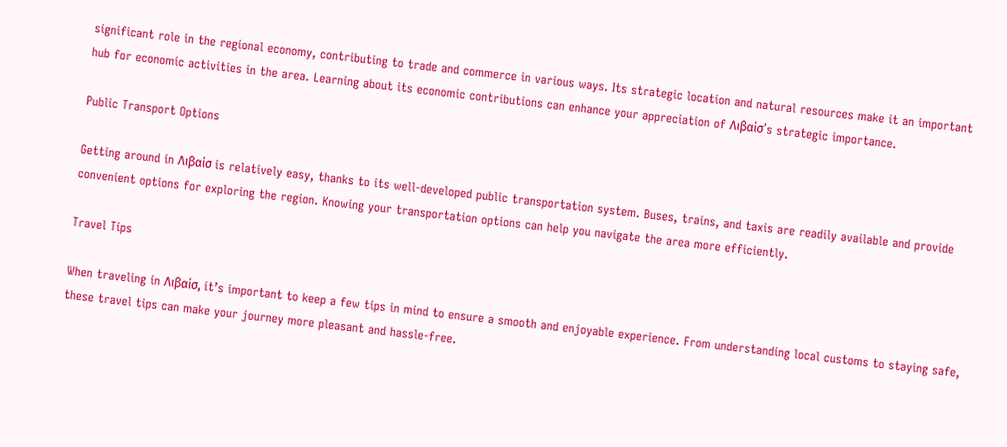significant role in the regional economy, contributing to trade and commerce in various ways. Its strategic location and natural resources make it an important hub for economic activities in the area. Learning about its economic contributions can enhance your appreciation of Λιβαίσ’s strategic importance.

Public Transport Options

Getting around in Λιβαίσ is relatively easy, thanks to its well-developed public transportation system. Buses, trains, and taxis are readily available and provide convenient options for exploring the region. Knowing your transportation options can help you navigate the area more efficiently.

Travel Tips

When traveling in Λιβαίσ, it’s important to keep a few tips in mind to ensure a smooth and enjoyable experience. From understanding local customs to staying safe, these travel tips can make your journey more pleasant and hassle-free.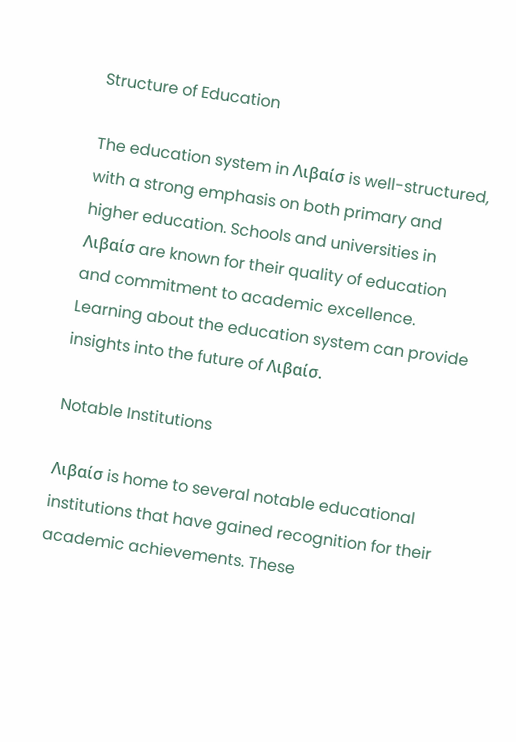Structure of Education

The education system in Λιβαίσ is well-structured, with a strong emphasis on both primary and higher education. Schools and universities in Λιβαίσ are known for their quality of education and commitment to academic excellence. Learning about the education system can provide insights into the future of Λιβαίσ.

Notable Institutions

Λιβαίσ is home to several notable educational institutions that have gained recognition for their academic achievements. These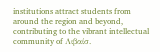institutions attract students from around the region and beyond, contributing to the vibrant intellectual community of Λιβαίσ.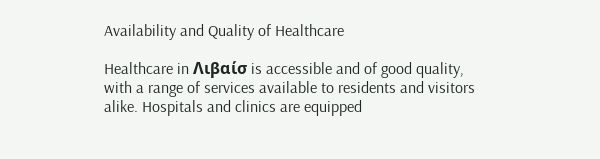Availability and Quality of Healthcare

Healthcare in Λιβαίσ is accessible and of good quality, with a range of services available to residents and visitors alike. Hospitals and clinics are equipped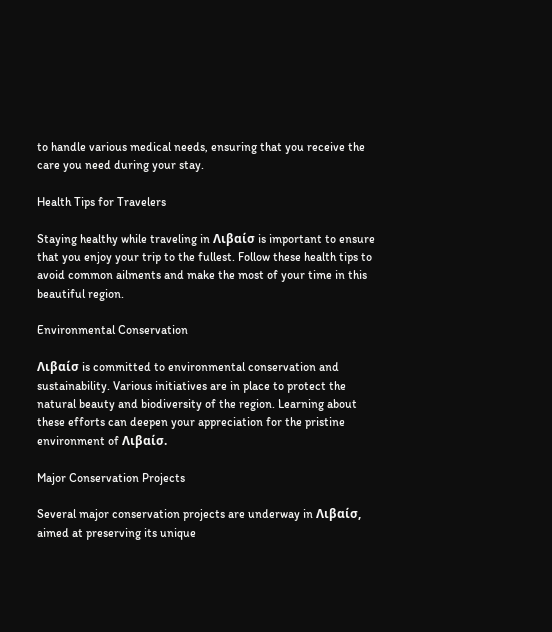to handle various medical needs, ensuring that you receive the care you need during your stay.

Health Tips for Travelers

Staying healthy while traveling in Λιβαίσ is important to ensure that you enjoy your trip to the fullest. Follow these health tips to avoid common ailments and make the most of your time in this beautiful region.

Environmental Conservation

Λιβαίσ is committed to environmental conservation and sustainability. Various initiatives are in place to protect the natural beauty and biodiversity of the region. Learning about these efforts can deepen your appreciation for the pristine environment of Λιβαίσ.

Major Conservation Projects

Several major conservation projects are underway in Λιβαίσ, aimed at preserving its unique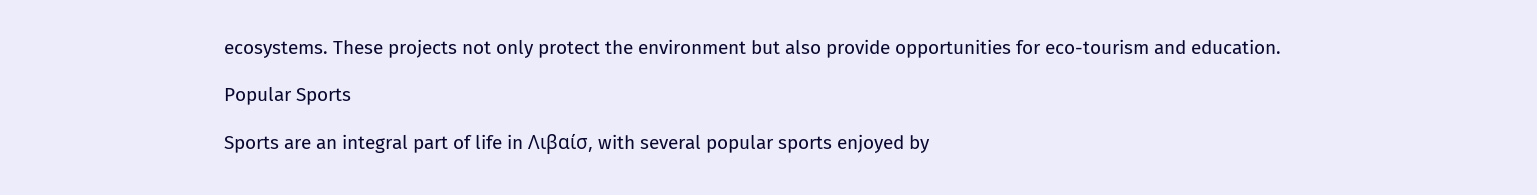ecosystems. These projects not only protect the environment but also provide opportunities for eco-tourism and education.

Popular Sports

Sports are an integral part of life in Λιβαίσ, with several popular sports enjoyed by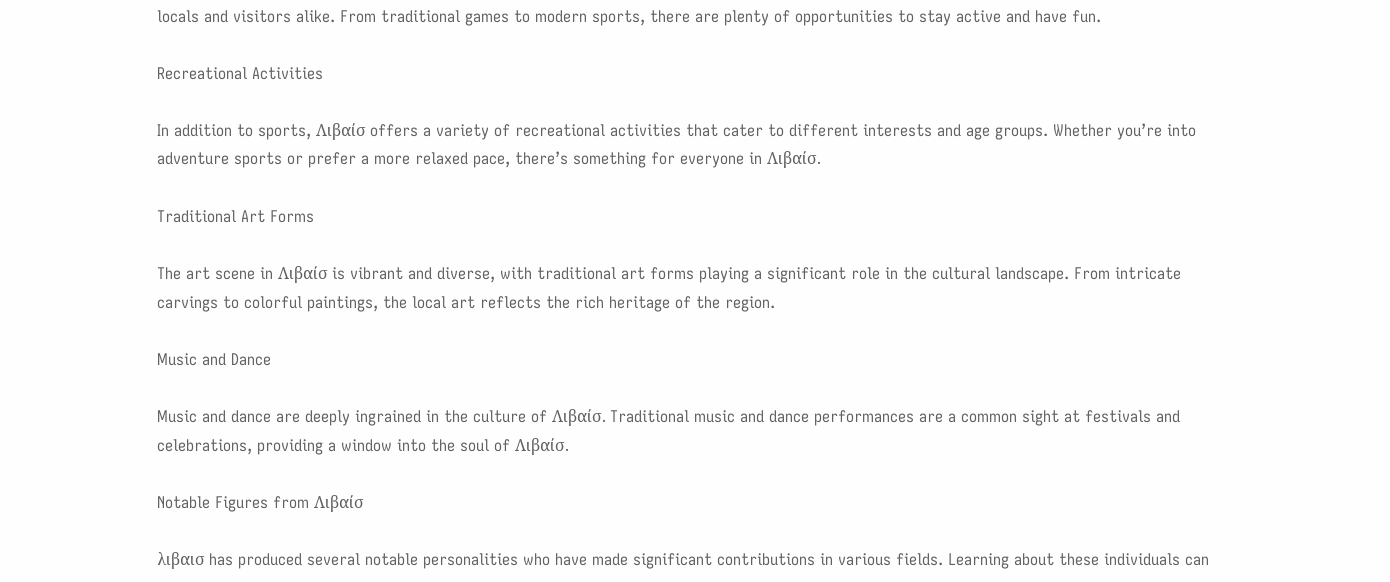locals and visitors alike. From traditional games to modern sports, there are plenty of opportunities to stay active and have fun.

Recreational Activities

In addition to sports, Λιβαίσ offers a variety of recreational activities that cater to different interests and age groups. Whether you’re into adventure sports or prefer a more relaxed pace, there’s something for everyone in Λιβαίσ.

Traditional Art Forms

The art scene in Λιβαίσ is vibrant and diverse, with traditional art forms playing a significant role in the cultural landscape. From intricate carvings to colorful paintings, the local art reflects the rich heritage of the region.

Music and Dance

Music and dance are deeply ingrained in the culture of Λιβαίσ. Traditional music and dance performances are a common sight at festivals and celebrations, providing a window into the soul of Λιβαίσ.

Notable Figures from Λιβαίσ

λιβαισ has produced several notable personalities who have made significant contributions in various fields. Learning about these individuals can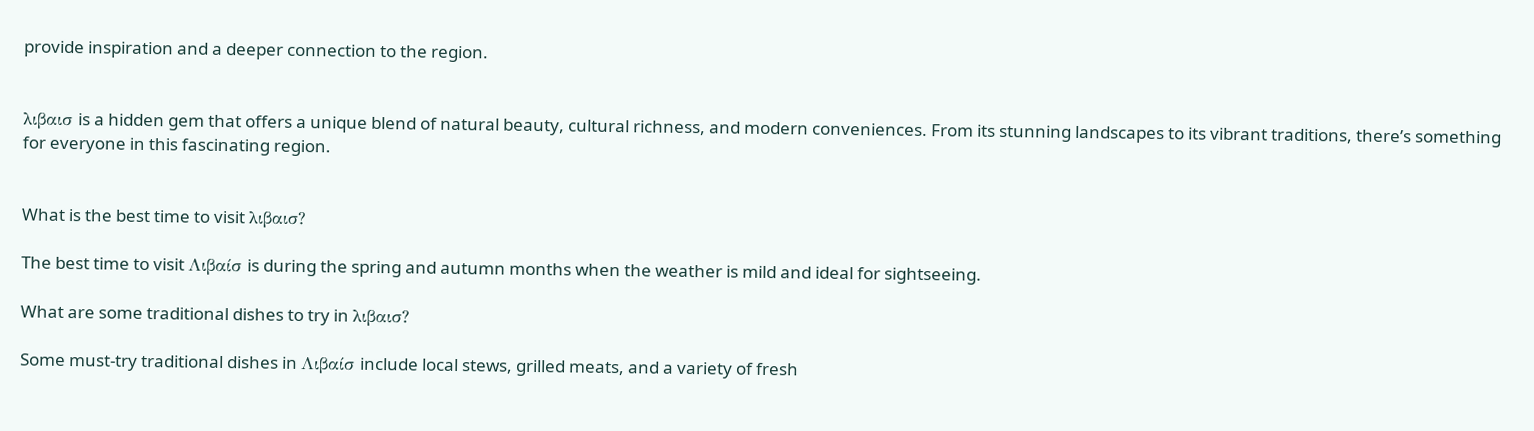provide inspiration and a deeper connection to the region.


λιβαισ is a hidden gem that offers a unique blend of natural beauty, cultural richness, and modern conveniences. From its stunning landscapes to its vibrant traditions, there’s something for everyone in this fascinating region.


What is the best time to visit λιβαισ?

The best time to visit Λιβαίσ is during the spring and autumn months when the weather is mild and ideal for sightseeing.

What are some traditional dishes to try in λιβαισ?

Some must-try traditional dishes in Λιβαίσ include local stews, grilled meats, and a variety of fresh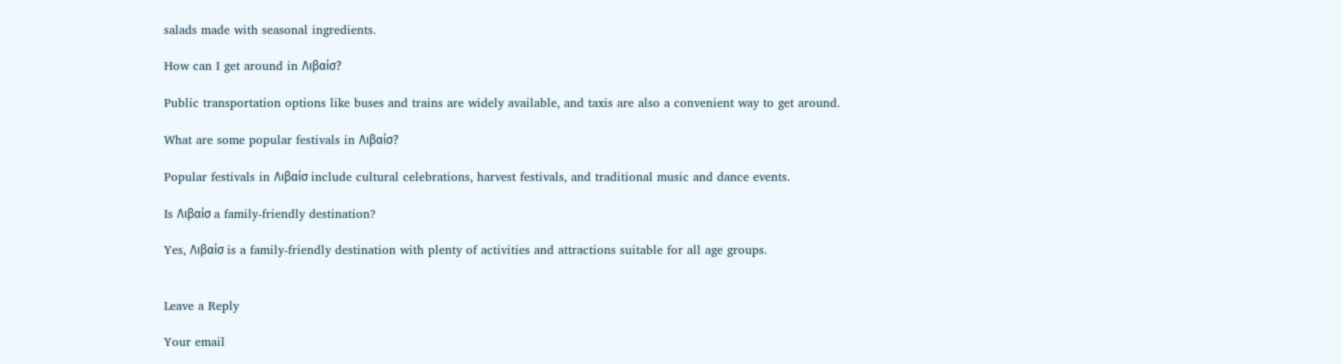salads made with seasonal ingredients.

How can I get around in Λιβαίσ?

Public transportation options like buses and trains are widely available, and taxis are also a convenient way to get around.

What are some popular festivals in Λιβαίσ?

Popular festivals in Λιβαίσ include cultural celebrations, harvest festivals, and traditional music and dance events.

Is Λιβαίσ a family-friendly destination?

Yes, Λιβαίσ is a family-friendly destination with plenty of activities and attractions suitable for all age groups.


Leave a Reply

Your email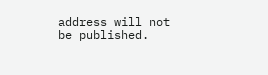address will not be published.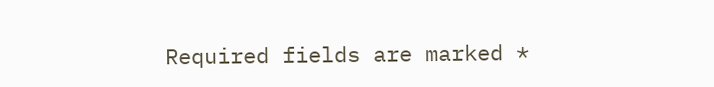Required fields are marked *